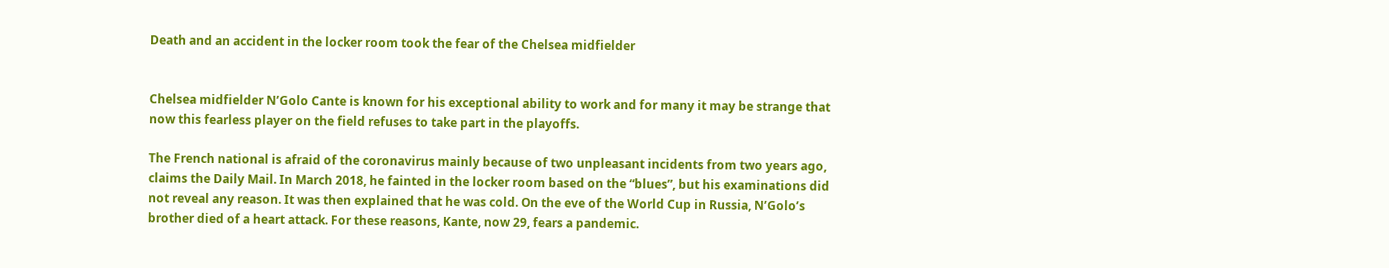Death and an accident in the locker room took the fear of the Chelsea midfielder


Chelsea midfielder N’Golo Cante is known for his exceptional ability to work and for many it may be strange that now this fearless player on the field refuses to take part in the playoffs.

The French national is afraid of the coronavirus mainly because of two unpleasant incidents from two years ago, claims the Daily Mail. In March 2018, he fainted in the locker room based on the “blues”, but his examinations did not reveal any reason. It was then explained that he was cold. On the eve of the World Cup in Russia, N’Golo’s brother died of a heart attack. For these reasons, Kante, now 29, fears a pandemic.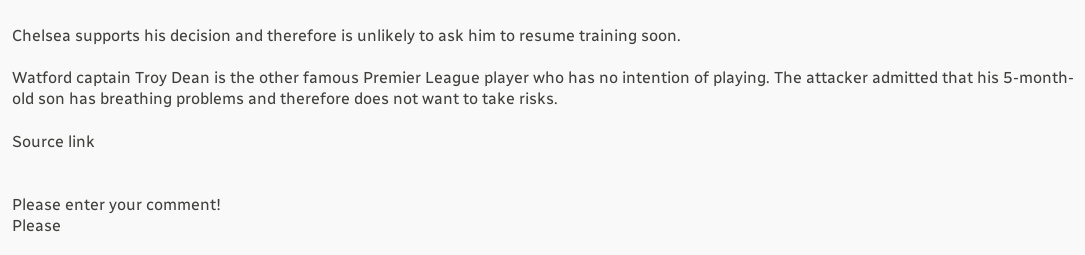Chelsea supports his decision and therefore is unlikely to ask him to resume training soon.

Watford captain Troy Dean is the other famous Premier League player who has no intention of playing. The attacker admitted that his 5-month-old son has breathing problems and therefore does not want to take risks.

Source link


Please enter your comment!
Please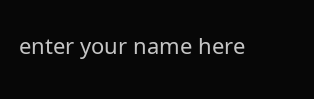enter your name here